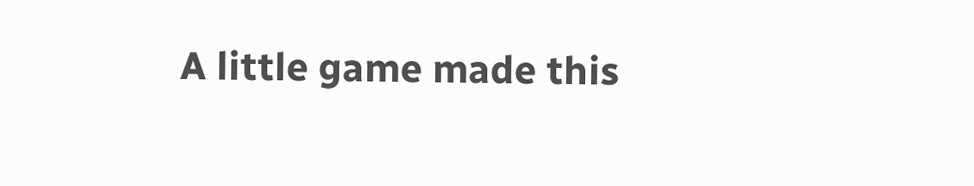A little game made this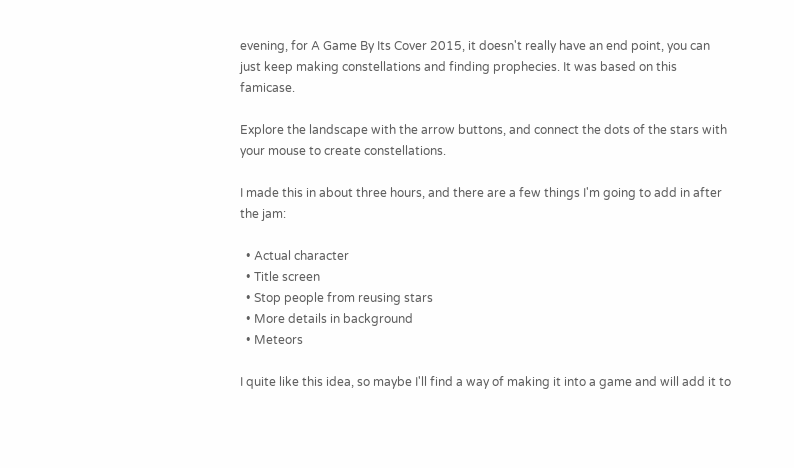evening, for A Game By Its Cover 2015, it doesn't really have an end point, you can just keep making constellations and finding prophecies. It was based on this famicase.

Explore the landscape with the arrow buttons, and connect the dots of the stars with your mouse to create constellations.

I made this in about three hours, and there are a few things I'm going to add in after the jam:

  • Actual character
  • Title screen
  • Stop people from reusing stars
  • More details in background
  • Meteors

I quite like this idea, so maybe I'll find a way of making it into a game and will add it to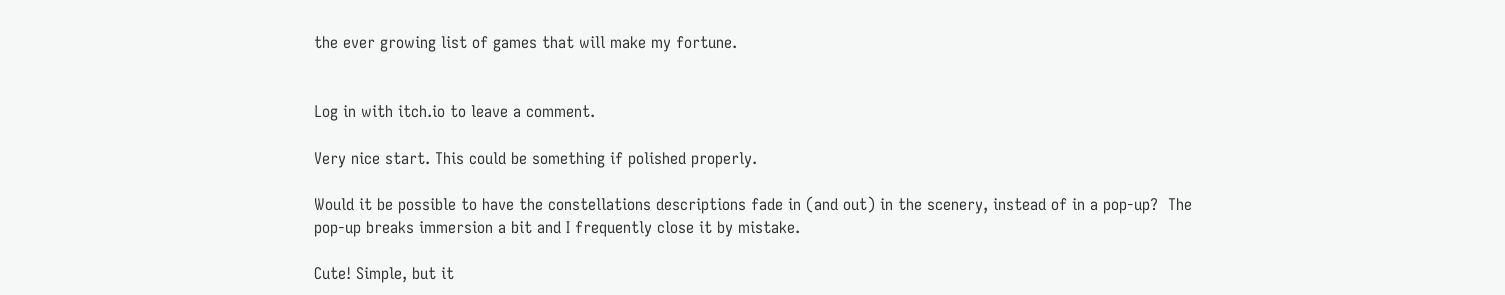the ever growing list of games that will make my fortune.


Log in with itch.io to leave a comment.

Very nice start. This could be something if polished properly.

Would it be possible to have the constellations descriptions fade in (and out) in the scenery, instead of in a pop-up?  The pop-up breaks immersion a bit and I frequently close it by mistake.

Cute! Simple, but it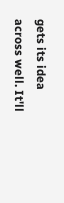gets its idea across well. It'll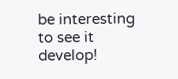be interesting to see it develop!